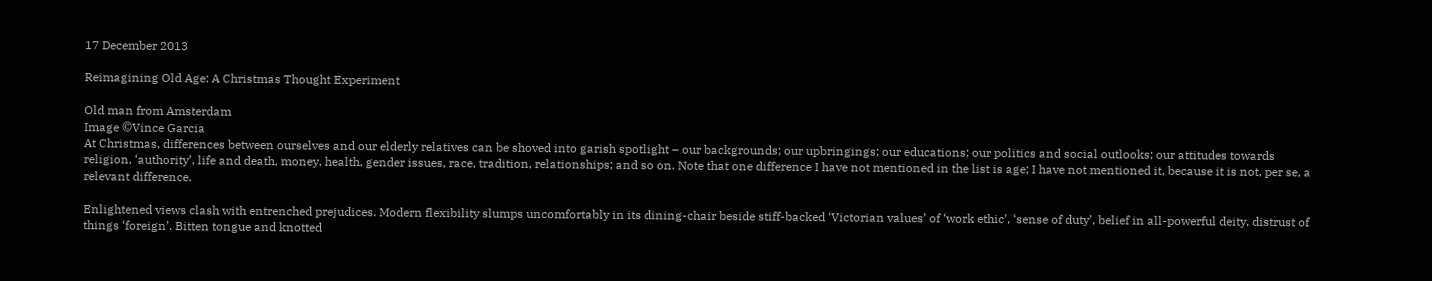17 December 2013

Reimagining Old Age: A Christmas Thought Experiment

Old man from Amsterdam
Image ©Vince Garcia
At Christmas, differences between ourselves and our elderly relatives can be shoved into garish spotlight – our backgrounds; our upbringings; our educations; our politics and social outlooks; our attitudes towards religion, ‘authority’, life and death, money, health, gender issues, race, tradition, relationships; and so on. Note that one difference I have not mentioned in the list is age; I have not mentioned it, because it is not, per se, a relevant difference.

Enlightened views clash with entrenched prejudices. Modern flexibility slumps uncomfortably in its dining-chair beside stiff-backed ‘Victorian values’ of ‘work ethic’, ‘sense of duty’, belief in all-powerful deity, distrust of things ‘foreign’. Bitten tongue and knotted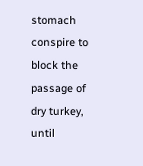stomach conspire to block the passage of dry turkey, until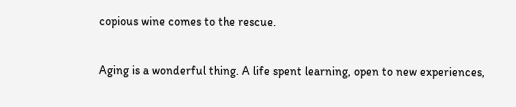copious wine comes to the rescue.

Aging is a wonderful thing. A life spent learning, open to new experiences,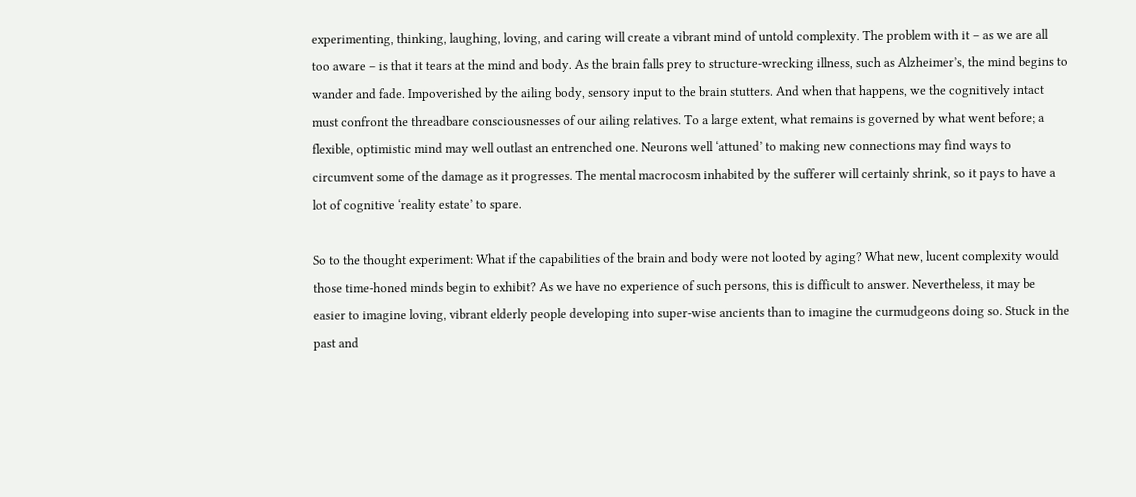experimenting, thinking, laughing, loving, and caring will create a vibrant mind of untold complexity. The problem with it – as we are all too aware – is that it tears at the mind and body. As the brain falls prey to structure-wrecking illness, such as Alzheimer’s, the mind begins to wander and fade. Impoverished by the ailing body, sensory input to the brain stutters. And when that happens, we the cognitively intact must confront the threadbare consciousnesses of our ailing relatives. To a large extent, what remains is governed by what went before; a flexible, optimistic mind may well outlast an entrenched one. Neurons well ‘attuned’ to making new connections may find ways to circumvent some of the damage as it progresses. The mental macrocosm inhabited by the sufferer will certainly shrink, so it pays to have a lot of cognitive ‘reality estate’ to spare.

So to the thought experiment: What if the capabilities of the brain and body were not looted by aging? What new, lucent complexity would those time-honed minds begin to exhibit? As we have no experience of such persons, this is difficult to answer. Nevertheless, it may be easier to imagine loving, vibrant elderly people developing into super-wise ancients than to imagine the curmudgeons doing so. Stuck in the past and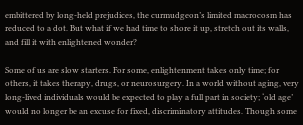embittered by long-held prejudices, the curmudgeon’s limited macrocosm has reduced to a dot. But what if we had time to shore it up, stretch out its walls, and fill it with enlightened wonder?

Some of us are slow starters. For some, enlightenment takes only time; for others, it takes therapy, drugs, or neurosurgery. In a world without aging, very long-lived individuals would be expected to play a full part in society; ‘old age’ would no longer be an excuse for fixed, discriminatory attitudes. Though some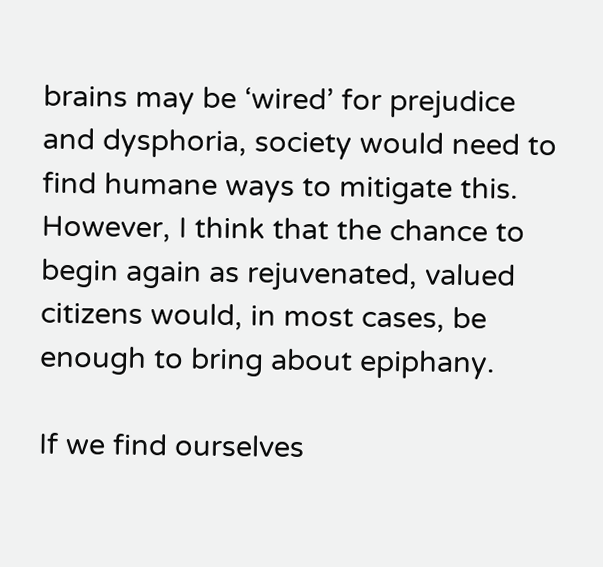brains may be ‘wired’ for prejudice and dysphoria, society would need to find humane ways to mitigate this. However, I think that the chance to begin again as rejuvenated, valued citizens would, in most cases, be enough to bring about epiphany.

If we find ourselves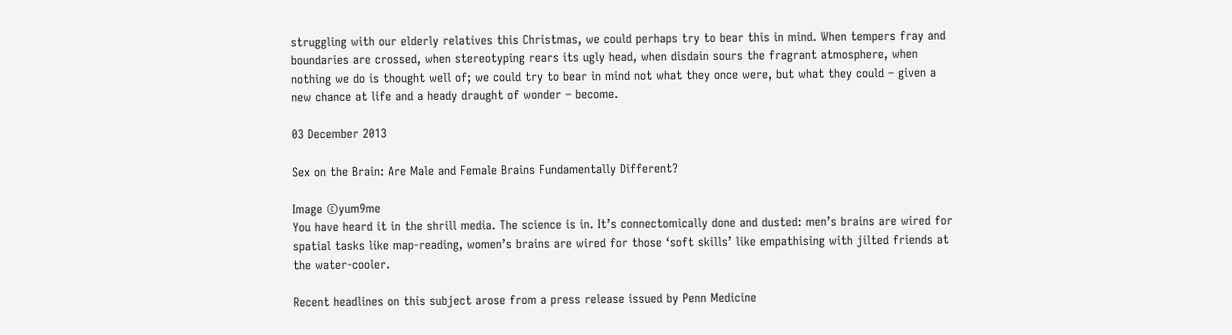struggling with our elderly relatives this Christmas, we could perhaps try to bear this in mind. When tempers fray and boundaries are crossed, when stereotyping rears its ugly head, when disdain sours the fragrant atmosphere, when nothing we do is thought well of; we could try to bear in mind not what they once were, but what they could – given a new chance at life and a heady draught of wonder – become.

03 December 2013

Sex on the Brain: Are Male and Female Brains Fundamentally Different?

Image ©yum9me
You have heard it in the shrill media. The science is in. It’s connectomically done and dusted: men’s brains are wired for spatial tasks like map-reading, women’s brains are wired for those ‘soft skills’ like empathising with jilted friends at the water-cooler.

Recent headlines on this subject arose from a press release issued by Penn Medicine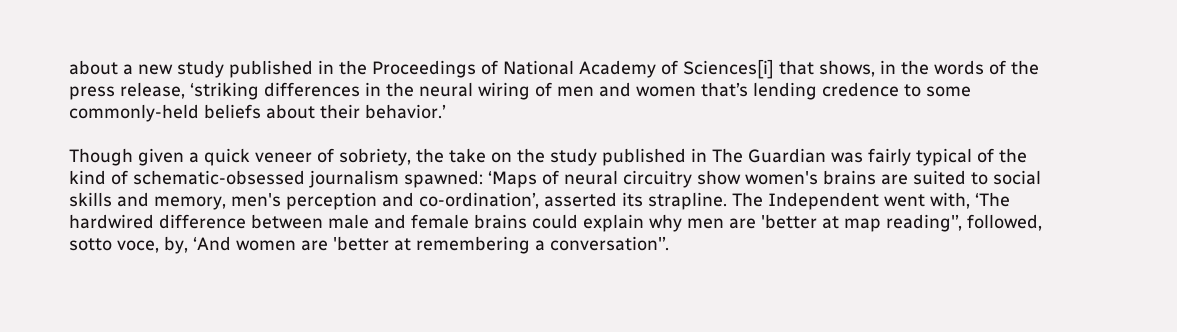about a new study published in the Proceedings of National Academy of Sciences[i] that shows, in the words of the press release, ‘striking differences in the neural wiring of men and women that’s lending credence to some commonly-held beliefs about their behavior.’

Though given a quick veneer of sobriety, the take on the study published in The Guardian was fairly typical of the kind of schematic-obsessed journalism spawned: ‘Maps of neural circuitry show women's brains are suited to social skills and memory, men's perception and co-ordination’, asserted its strapline. The Independent went with, ‘The hardwired difference between male and female brains could explain why men are 'better at map reading'’, followed, sotto voce, by, ‘And women are 'better at remembering a conversation'’.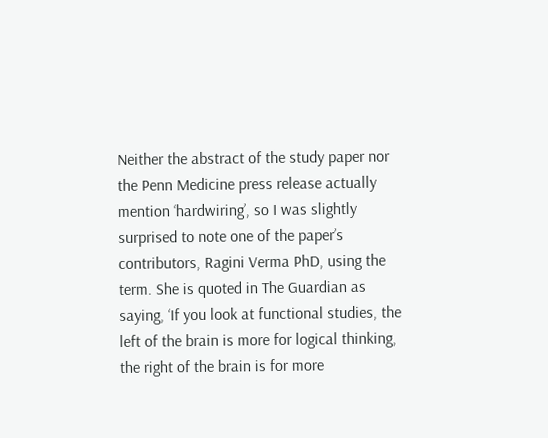Neither the abstract of the study paper nor the Penn Medicine press release actually mention ‘hardwiring’, so I was slightly surprised to note one of the paper’s contributors, Ragini Verma PhD, using the term. She is quoted in The Guardian as saying, ‘If you look at functional studies, the left of the brain is more for logical thinking, the right of the brain is for more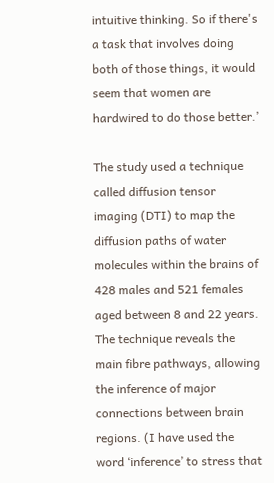intuitive thinking. So if there's a task that involves doing both of those things, it would seem that women are hardwired to do those better.’

The study used a technique called diffusion tensor imaging (DTI) to map the diffusion paths of water molecules within the brains of 428 males and 521 females aged between 8 and 22 years. The technique reveals the main fibre pathways, allowing the inference of major connections between brain regions. (I have used the word ‘inference’ to stress that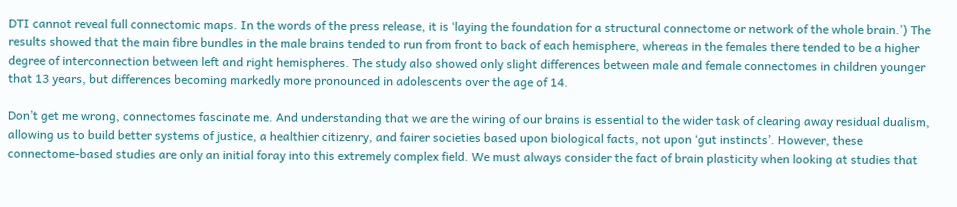DTI cannot reveal full connectomic maps. In the words of the press release, it is ‘laying the foundation for a structural connectome or network of the whole brain.’) The results showed that the main fibre bundles in the male brains tended to run from front to back of each hemisphere, whereas in the females there tended to be a higher degree of interconnection between left and right hemispheres. The study also showed only slight differences between male and female connectomes in children younger that 13 years, but differences becoming markedly more pronounced in adolescents over the age of 14.

Don’t get me wrong, connectomes fascinate me. And understanding that we are the wiring of our brains is essential to the wider task of clearing away residual dualism, allowing us to build better systems of justice, a healthier citizenry, and fairer societies based upon biological facts, not upon ‘gut instincts’. However, these connectome-based studies are only an initial foray into this extremely complex field. We must always consider the fact of brain plasticity when looking at studies that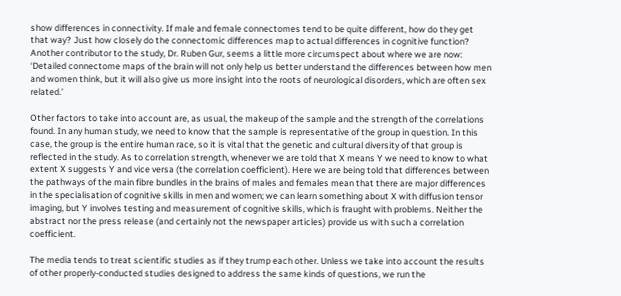show differences in connectivity. If male and female connectomes tend to be quite different, how do they get that way? Just how closely do the connectomic differences map to actual differences in cognitive function? Another contributor to the study, Dr. Ruben Gur, seems a little more circumspect about where we are now: ‘Detailed connectome maps of the brain will not only help us better understand the differences between how men and women think, but it will also give us more insight into the roots of neurological disorders, which are often sex related.’

Other factors to take into account are, as usual, the makeup of the sample and the strength of the correlations found. In any human study, we need to know that the sample is representative of the group in question. In this case, the group is the entire human race, so it is vital that the genetic and cultural diversity of that group is reflected in the study. As to correlation strength, whenever we are told that X means Y we need to know to what extent X suggests Y and vice versa (the correlation coefficient). Here we are being told that differences between the pathways of the main fibre bundles in the brains of males and females mean that there are major differences in the specialisation of cognitive skills in men and women; we can learn something about X with diffusion tensor imaging, but Y involves testing and measurement of cognitive skills, which is fraught with problems. Neither the abstract nor the press release (and certainly not the newspaper articles) provide us with such a correlation coefficient.

The media tends to treat scientific studies as if they trump each other. Unless we take into account the results of other properly-conducted studies designed to address the same kinds of questions, we run the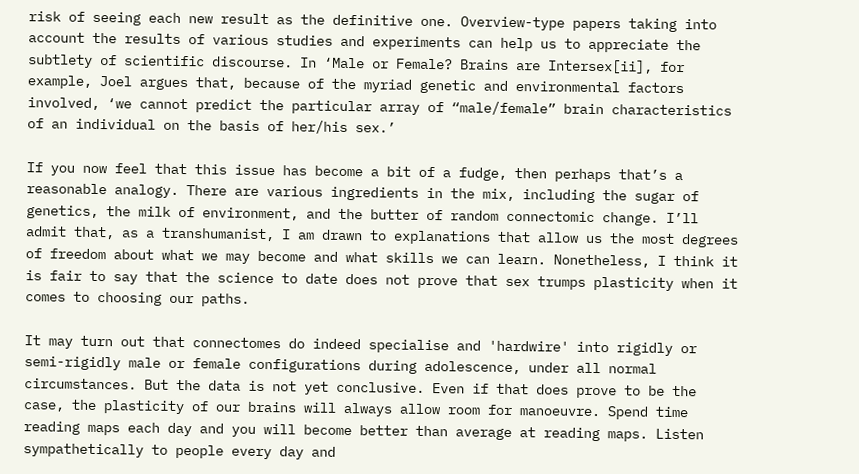risk of seeing each new result as the definitive one. Overview-type papers taking into account the results of various studies and experiments can help us to appreciate the subtlety of scientific discourse. In ‘Male or Female? Brains are Intersex[ii], for example, Joel argues that, because of the myriad genetic and environmental factors involved, ‘we cannot predict the particular array of “male/female” brain characteristics of an individual on the basis of her/his sex.’

If you now feel that this issue has become a bit of a fudge, then perhaps that’s a reasonable analogy. There are various ingredients in the mix, including the sugar of genetics, the milk of environment, and the butter of random connectomic change. I’ll admit that, as a transhumanist, I am drawn to explanations that allow us the most degrees of freedom about what we may become and what skills we can learn. Nonetheless, I think it is fair to say that the science to date does not prove that sex trumps plasticity when it comes to choosing our paths.

It may turn out that connectomes do indeed specialise and 'hardwire' into rigidly or semi-rigidly male or female configurations during adolescence, under all normal circumstances. But the data is not yet conclusive. Even if that does prove to be the case, the plasticity of our brains will always allow room for manoeuvre. Spend time reading maps each day and you will become better than average at reading maps. Listen sympathetically to people every day and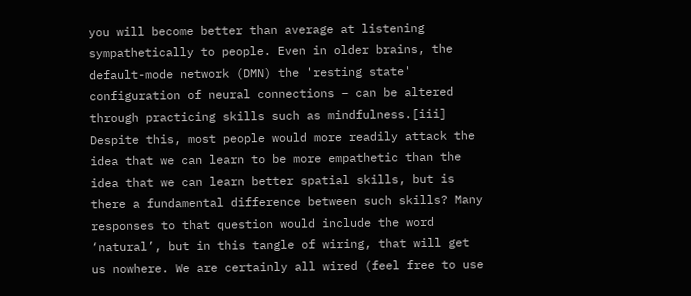you will become better than average at listening sympathetically to people. Even in older brains, the default-mode network (DMN) the 'resting state' configuration of neural connections – can be altered through practicing skills such as mindfulness.[iii] Despite this, most people would more readily attack the idea that we can learn to be more empathetic than the idea that we can learn better spatial skills, but is there a fundamental difference between such skills? Many responses to that question would include the word ‘natural’, but in this tangle of wiring, that will get us nowhere. We are certainly all wired (feel free to use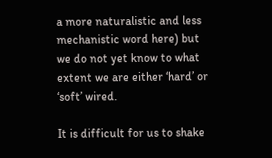a more naturalistic and less mechanistic word here) but we do not yet know to what extent we are either ‘hard’ or ‘soft’ wired.

It is difficult for us to shake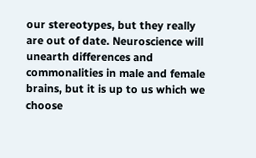our stereotypes, but they really are out of date. Neuroscience will unearth differences and commonalities in male and female brains, but it is up to us which we choose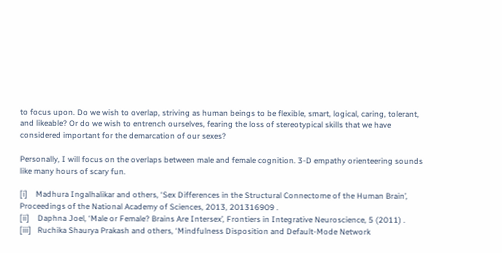to focus upon. Do we wish to overlap, striving as human beings to be flexible, smart, logical, caring, tolerant, and likeable? Or do we wish to entrench ourselves, fearing the loss of stereotypical skills that we have considered important for the demarcation of our sexes?

Personally, I will focus on the overlaps between male and female cognition. 3-D empathy orienteering sounds like many hours of scary fun.

[i]    Madhura Ingalhalikar and others, ‘Sex Differences in the Structural Connectome of the Human Brain’, Proceedings of the National Academy of Sciences, 2013, 201316909 .
[ii]    Daphna Joel, ‘Male or Female? Brains Are Intersex’, Frontiers in Integrative Neuroscience, 5 (2011) .
[iii]   Ruchika Shaurya Prakash and others, ‘Mindfulness Disposition and Default-Mode Network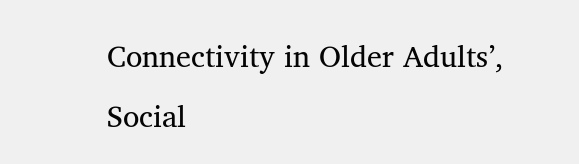Connectivity in Older Adults’, Social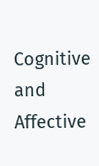Cognitive and Affective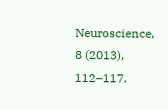Neuroscience, 8 (2013), 112–117.